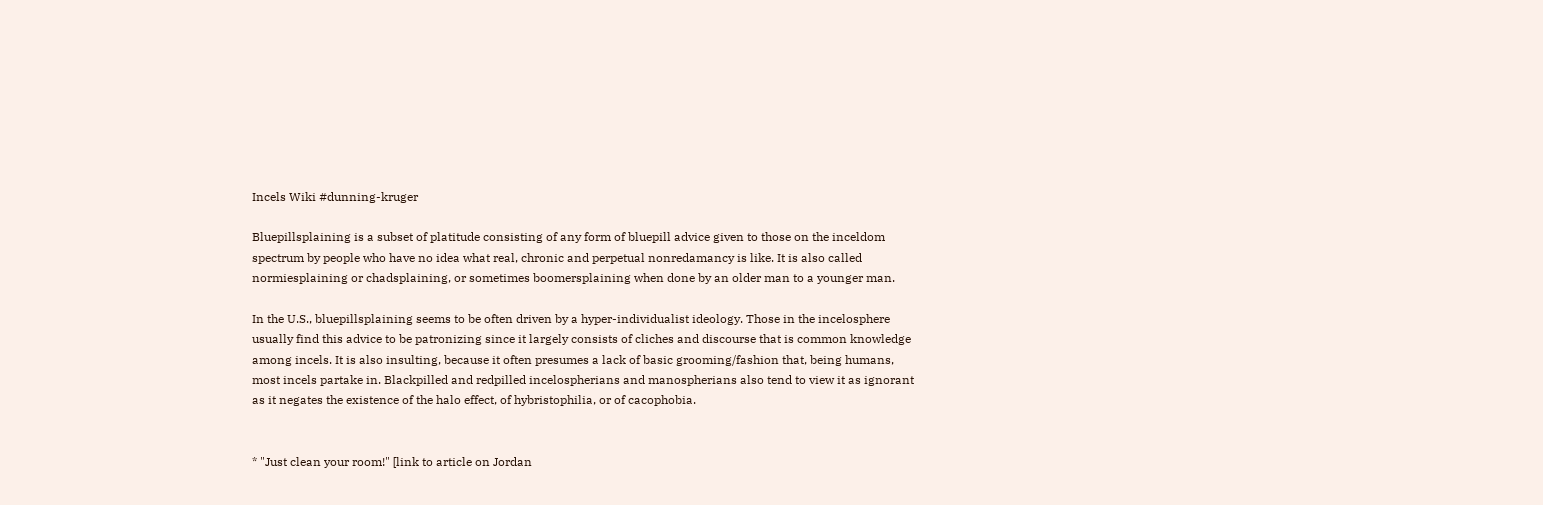Incels Wiki #dunning-kruger

Bluepillsplaining is a subset of platitude consisting of any form of bluepill advice given to those on the inceldom spectrum by people who have no idea what real, chronic and perpetual nonredamancy is like. It is also called normiesplaining or chadsplaining, or sometimes boomersplaining when done by an older man to a younger man.

In the U.S., bluepillsplaining seems to be often driven by a hyper-individualist ideology. Those in the incelosphere usually find this advice to be patronizing since it largely consists of cliches and discourse that is common knowledge among incels. It is also insulting, because it often presumes a lack of basic grooming/fashion that, being humans, most incels partake in. Blackpilled and redpilled incelospherians and manospherians also tend to view it as ignorant as it negates the existence of the halo effect, of hybristophilia, or of cacophobia.


* "Just clean your room!" [link to article on Jordan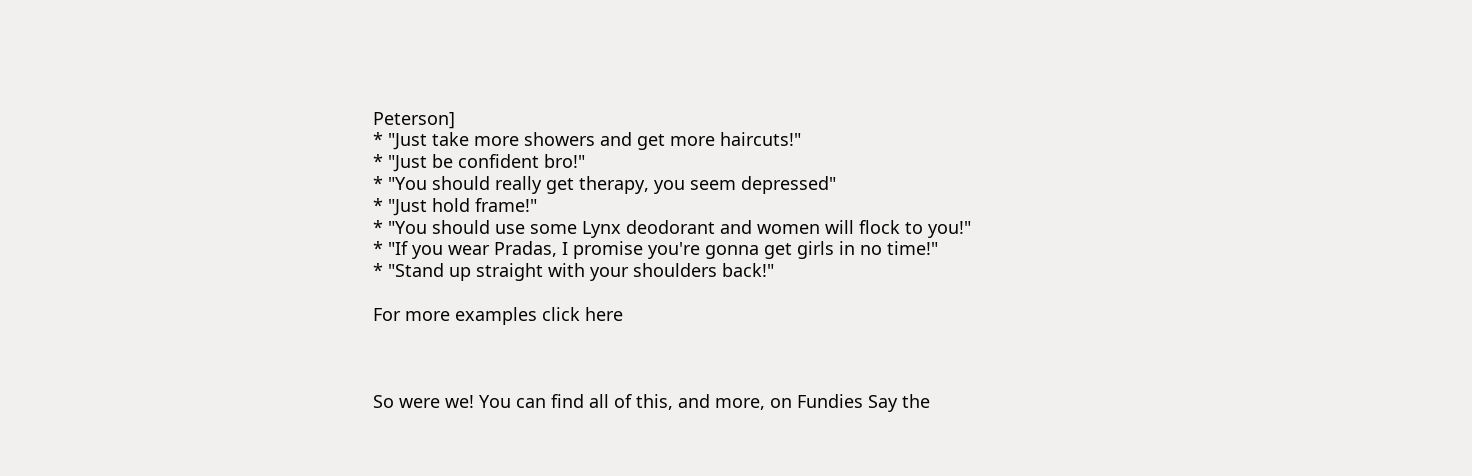Peterson]
* "Just take more showers and get more haircuts!"
* "Just be confident bro!"
* "You should really get therapy, you seem depressed"
* "Just hold frame!"
* "You should use some Lynx deodorant and women will flock to you!"
* "If you wear Pradas, I promise you're gonna get girls in no time!"
* "Stand up straight with your shoulders back!"

For more examples click here



So were we! You can find all of this, and more, on Fundies Say the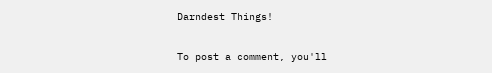Darndest Things!

To post a comment, you'll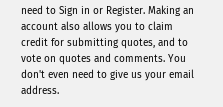need to Sign in or Register. Making an account also allows you to claim credit for submitting quotes, and to vote on quotes and comments. You don't even need to give us your email address.